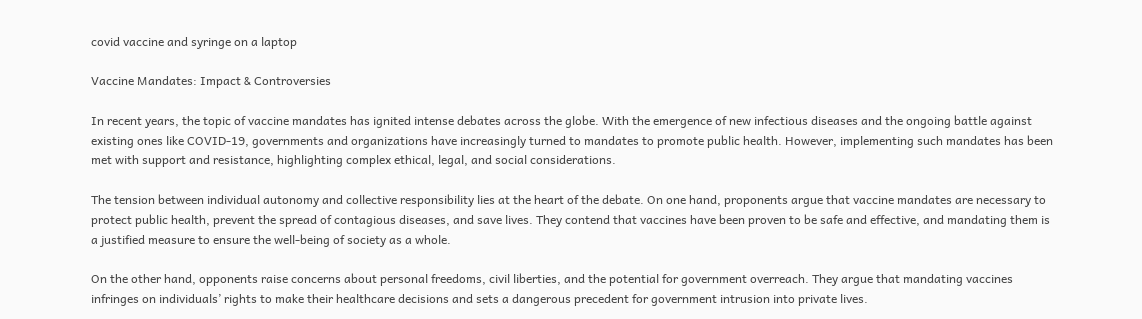covid vaccine and syringe on a laptop

Vaccine Mandates: Impact & Controversies

In recent years, the topic of vaccine mandates has ignited intense debates across the globe. With the emergence of new infectious diseases and the ongoing battle against existing ones like COVID-19, governments and organizations have increasingly turned to mandates to promote public health. However, implementing such mandates has been met with support and resistance, highlighting complex ethical, legal, and social considerations.

The tension between individual autonomy and collective responsibility lies at the heart of the debate. On one hand, proponents argue that vaccine mandates are necessary to protect public health, prevent the spread of contagious diseases, and save lives. They contend that vaccines have been proven to be safe and effective, and mandating them is a justified measure to ensure the well-being of society as a whole.

On the other hand, opponents raise concerns about personal freedoms, civil liberties, and the potential for government overreach. They argue that mandating vaccines infringes on individuals’ rights to make their healthcare decisions and sets a dangerous precedent for government intrusion into private lives.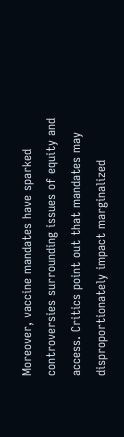Moreover, vaccine mandates have sparked controversies surrounding issues of equity and access. Critics point out that mandates may disproportionately impact marginalized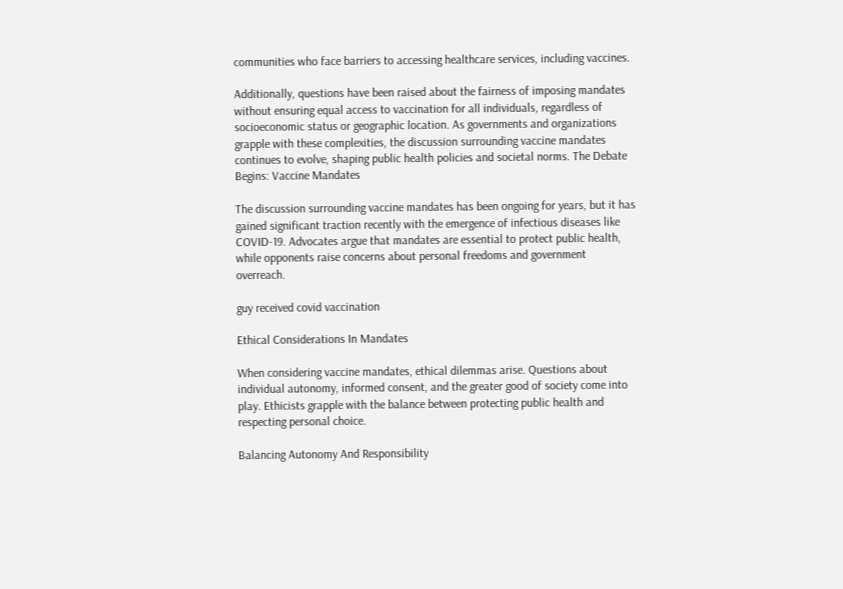communities who face barriers to accessing healthcare services, including vaccines.

Additionally, questions have been raised about the fairness of imposing mandates without ensuring equal access to vaccination for all individuals, regardless of socioeconomic status or geographic location. As governments and organizations grapple with these complexities, the discussion surrounding vaccine mandates continues to evolve, shaping public health policies and societal norms. The Debate Begins: Vaccine Mandates

The discussion surrounding vaccine mandates has been ongoing for years, but it has gained significant traction recently with the emergence of infectious diseases like COVID-19. Advocates argue that mandates are essential to protect public health, while opponents raise concerns about personal freedoms and government overreach.

guy received covid vaccination

Ethical Considerations In Mandates

When considering vaccine mandates, ethical dilemmas arise. Questions about individual autonomy, informed consent, and the greater good of society come into play. Ethicists grapple with the balance between protecting public health and respecting personal choice.

Balancing Autonomy And Responsibility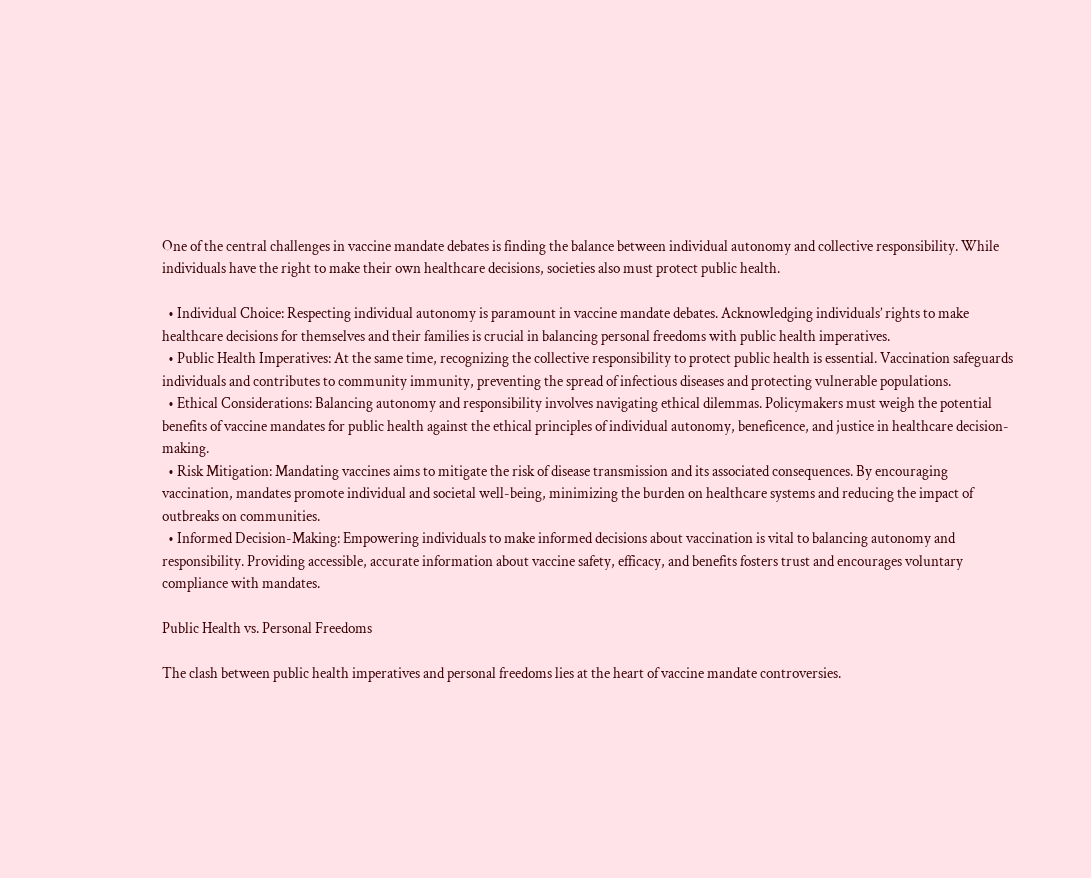One of the central challenges in vaccine mandate debates is finding the balance between individual autonomy and collective responsibility. While individuals have the right to make their own healthcare decisions, societies also must protect public health.

  • Individual Choice: Respecting individual autonomy is paramount in vaccine mandate debates. Acknowledging individuals’ rights to make healthcare decisions for themselves and their families is crucial in balancing personal freedoms with public health imperatives.
  • Public Health Imperatives: At the same time, recognizing the collective responsibility to protect public health is essential. Vaccination safeguards individuals and contributes to community immunity, preventing the spread of infectious diseases and protecting vulnerable populations.
  • Ethical Considerations: Balancing autonomy and responsibility involves navigating ethical dilemmas. Policymakers must weigh the potential benefits of vaccine mandates for public health against the ethical principles of individual autonomy, beneficence, and justice in healthcare decision-making.
  • Risk Mitigation: Mandating vaccines aims to mitigate the risk of disease transmission and its associated consequences. By encouraging vaccination, mandates promote individual and societal well-being, minimizing the burden on healthcare systems and reducing the impact of outbreaks on communities.
  • Informed Decision-Making: Empowering individuals to make informed decisions about vaccination is vital to balancing autonomy and responsibility. Providing accessible, accurate information about vaccine safety, efficacy, and benefits fosters trust and encourages voluntary compliance with mandates.

Public Health vs. Personal Freedoms

The clash between public health imperatives and personal freedoms lies at the heart of vaccine mandate controversies.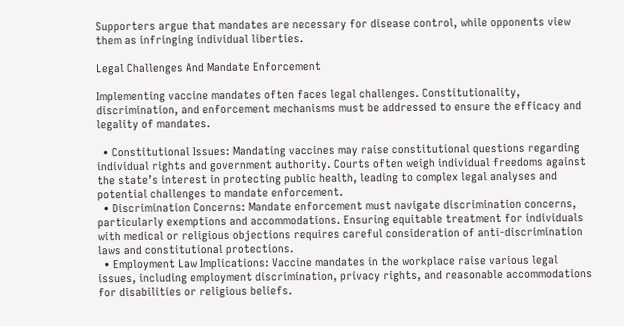Supporters argue that mandates are necessary for disease control, while opponents view them as infringing individual liberties.

Legal Challenges And Mandate Enforcement

Implementing vaccine mandates often faces legal challenges. Constitutionality, discrimination, and enforcement mechanisms must be addressed to ensure the efficacy and legality of mandates.

  • Constitutional Issues: Mandating vaccines may raise constitutional questions regarding individual rights and government authority. Courts often weigh individual freedoms against the state’s interest in protecting public health, leading to complex legal analyses and potential challenges to mandate enforcement.
  • Discrimination Concerns: Mandate enforcement must navigate discrimination concerns, particularly exemptions and accommodations. Ensuring equitable treatment for individuals with medical or religious objections requires careful consideration of anti-discrimination laws and constitutional protections.
  • Employment Law Implications: Vaccine mandates in the workplace raise various legal issues, including employment discrimination, privacy rights, and reasonable accommodations for disabilities or religious beliefs.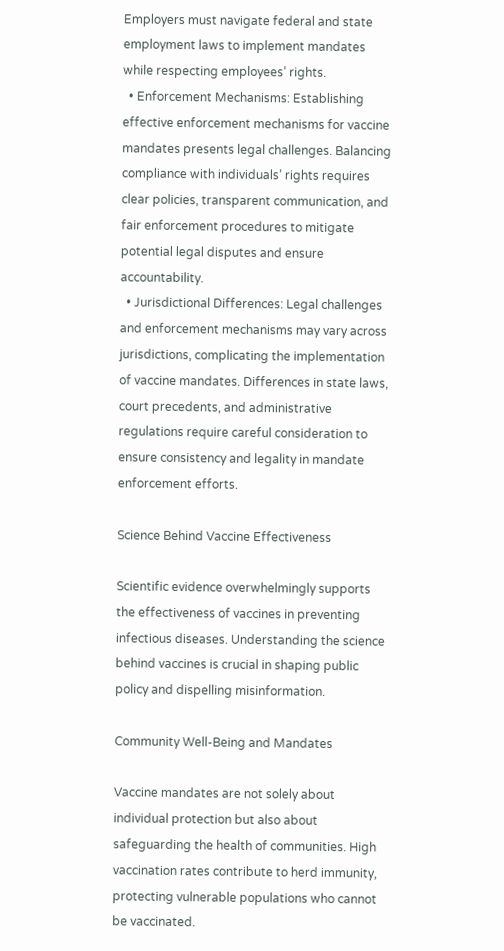Employers must navigate federal and state employment laws to implement mandates while respecting employees’ rights.
  • Enforcement Mechanisms: Establishing effective enforcement mechanisms for vaccine mandates presents legal challenges. Balancing compliance with individuals’ rights requires clear policies, transparent communication, and fair enforcement procedures to mitigate potential legal disputes and ensure accountability.
  • Jurisdictional Differences: Legal challenges and enforcement mechanisms may vary across jurisdictions, complicating the implementation of vaccine mandates. Differences in state laws, court precedents, and administrative regulations require careful consideration to ensure consistency and legality in mandate enforcement efforts.

Science Behind Vaccine Effectiveness

Scientific evidence overwhelmingly supports the effectiveness of vaccines in preventing infectious diseases. Understanding the science behind vaccines is crucial in shaping public policy and dispelling misinformation.

Community Well-Being and Mandates

Vaccine mandates are not solely about individual protection but also about safeguarding the health of communities. High vaccination rates contribute to herd immunity, protecting vulnerable populations who cannot be vaccinated.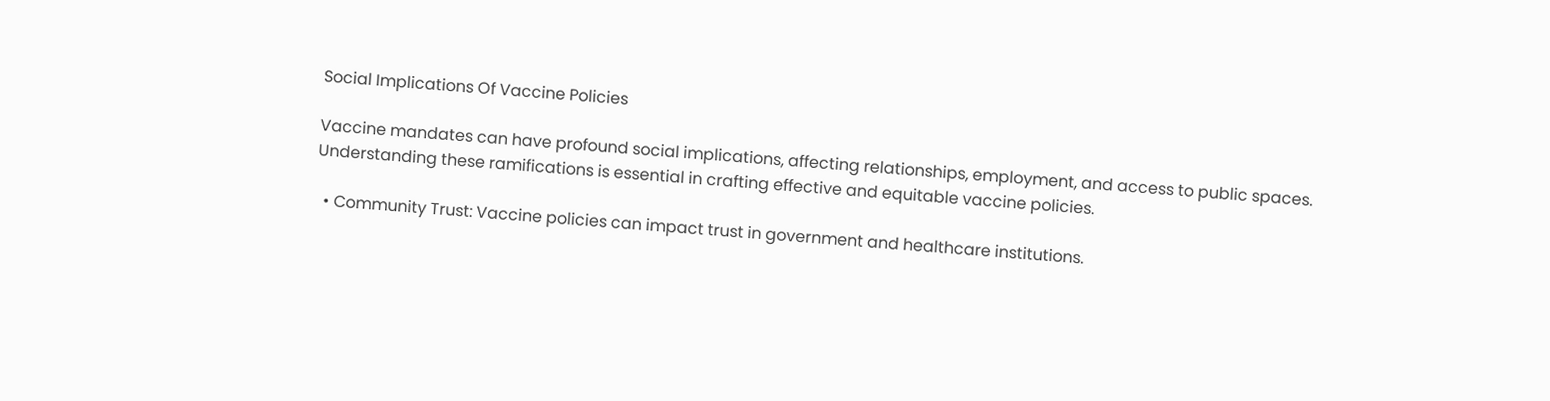Social Implications Of Vaccine Policies

Vaccine mandates can have profound social implications, affecting relationships, employment, and access to public spaces. Understanding these ramifications is essential in crafting effective and equitable vaccine policies.

  • Community Trust: Vaccine policies can impact trust in government and healthcare institutions.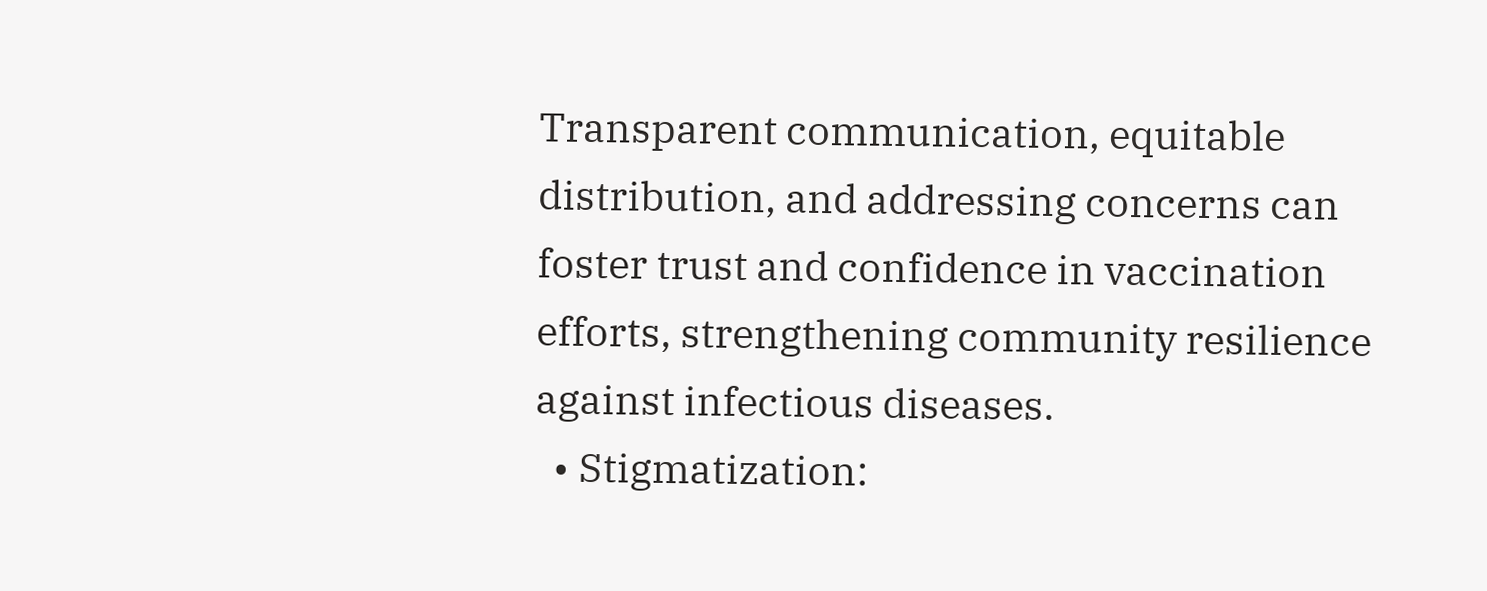Transparent communication, equitable distribution, and addressing concerns can foster trust and confidence in vaccination efforts, strengthening community resilience against infectious diseases.
  • Stigmatization: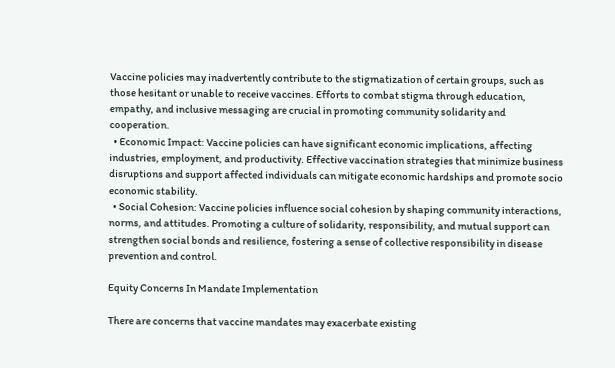Vaccine policies may inadvertently contribute to the stigmatization of certain groups, such as those hesitant or unable to receive vaccines. Efforts to combat stigma through education, empathy, and inclusive messaging are crucial in promoting community solidarity and cooperation.
  • Economic Impact: Vaccine policies can have significant economic implications, affecting industries, employment, and productivity. Effective vaccination strategies that minimize business disruptions and support affected individuals can mitigate economic hardships and promote socio economic stability.
  • Social Cohesion: Vaccine policies influence social cohesion by shaping community interactions, norms, and attitudes. Promoting a culture of solidarity, responsibility, and mutual support can strengthen social bonds and resilience, fostering a sense of collective responsibility in disease prevention and control.

Equity Concerns In Mandate Implementation

There are concerns that vaccine mandates may exacerbate existing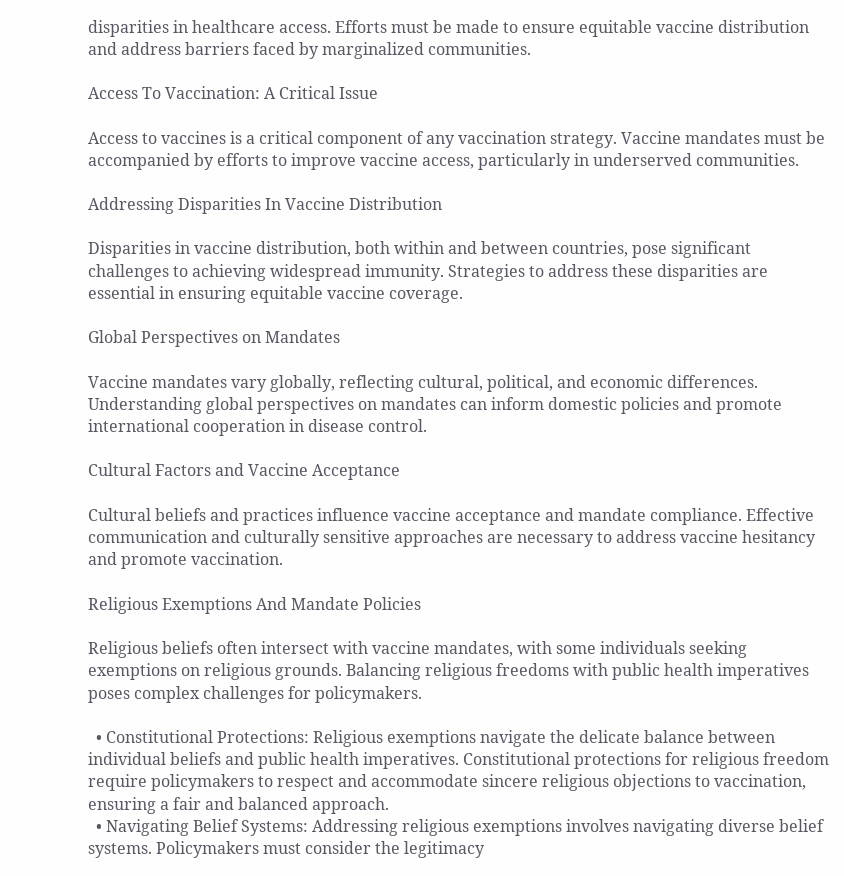disparities in healthcare access. Efforts must be made to ensure equitable vaccine distribution and address barriers faced by marginalized communities.

Access To Vaccination: A Critical Issue

Access to vaccines is a critical component of any vaccination strategy. Vaccine mandates must be accompanied by efforts to improve vaccine access, particularly in underserved communities.

Addressing Disparities In Vaccine Distribution

Disparities in vaccine distribution, both within and between countries, pose significant challenges to achieving widespread immunity. Strategies to address these disparities are essential in ensuring equitable vaccine coverage.

Global Perspectives on Mandates

Vaccine mandates vary globally, reflecting cultural, political, and economic differences. Understanding global perspectives on mandates can inform domestic policies and promote international cooperation in disease control.

Cultural Factors and Vaccine Acceptance

Cultural beliefs and practices influence vaccine acceptance and mandate compliance. Effective communication and culturally sensitive approaches are necessary to address vaccine hesitancy and promote vaccination.

Religious Exemptions And Mandate Policies

Religious beliefs often intersect with vaccine mandates, with some individuals seeking exemptions on religious grounds. Balancing religious freedoms with public health imperatives poses complex challenges for policymakers.

  • Constitutional Protections: Religious exemptions navigate the delicate balance between individual beliefs and public health imperatives. Constitutional protections for religious freedom require policymakers to respect and accommodate sincere religious objections to vaccination, ensuring a fair and balanced approach.
  • Navigating Belief Systems: Addressing religious exemptions involves navigating diverse belief systems. Policymakers must consider the legitimacy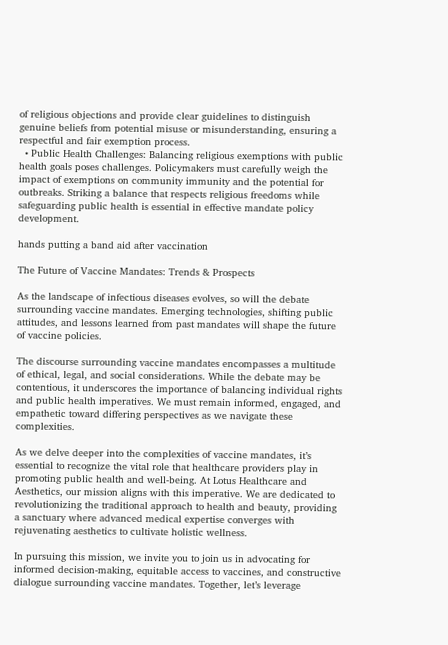of religious objections and provide clear guidelines to distinguish genuine beliefs from potential misuse or misunderstanding, ensuring a respectful and fair exemption process.
  • Public Health Challenges: Balancing religious exemptions with public health goals poses challenges. Policymakers must carefully weigh the impact of exemptions on community immunity and the potential for outbreaks. Striking a balance that respects religious freedoms while safeguarding public health is essential in effective mandate policy development.

hands putting a band aid after vaccination

The Future of Vaccine Mandates: Trends & Prospects

As the landscape of infectious diseases evolves, so will the debate surrounding vaccine mandates. Emerging technologies, shifting public attitudes, and lessons learned from past mandates will shape the future of vaccine policies.

The discourse surrounding vaccine mandates encompasses a multitude of ethical, legal, and social considerations. While the debate may be contentious, it underscores the importance of balancing individual rights and public health imperatives. We must remain informed, engaged, and empathetic toward differing perspectives as we navigate these complexities.

As we delve deeper into the complexities of vaccine mandates, it’s essential to recognize the vital role that healthcare providers play in promoting public health and well-being. At Lotus Healthcare and Aesthetics, our mission aligns with this imperative. We are dedicated to revolutionizing the traditional approach to health and beauty, providing a sanctuary where advanced medical expertise converges with rejuvenating aesthetics to cultivate holistic wellness.

In pursuing this mission, we invite you to join us in advocating for informed decision-making, equitable access to vaccines, and constructive dialogue surrounding vaccine mandates. Together, let’s leverage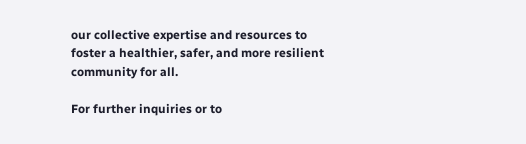our collective expertise and resources to foster a healthier, safer, and more resilient community for all.

For further inquiries or to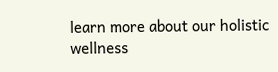learn more about our holistic wellness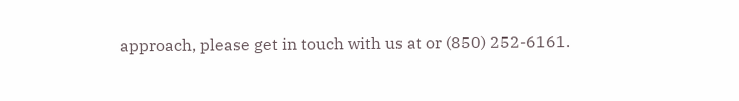approach, please get in touch with us at or (850) 252-6161.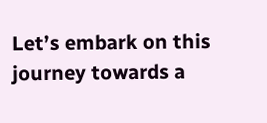Let’s embark on this journey towards a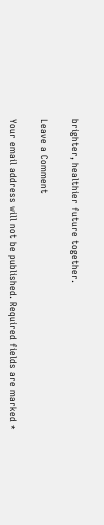brighter, healthier future together.

Leave a Comment

Your email address will not be published. Required fields are marked *